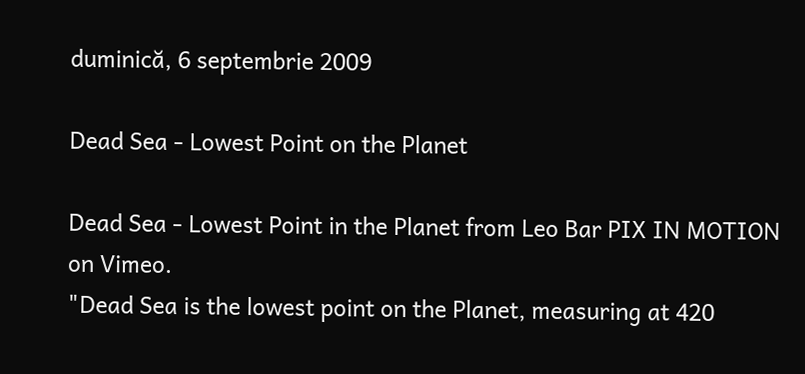duminică, 6 septembrie 2009

Dead Sea - Lowest Point on the Planet

Dead Sea - Lowest Point in the Planet from Leo Bar PIX IN MOTION on Vimeo.
"Dead Sea is the lowest point on the Planet, measuring at 420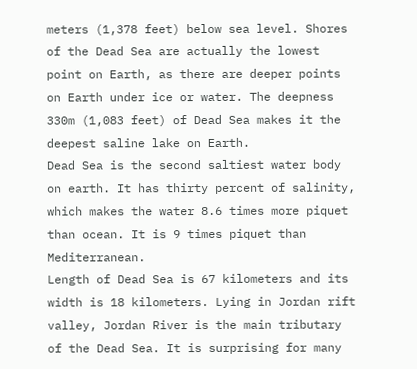meters (1,378 feet) below sea level. Shores of the Dead Sea are actually the lowest point on Earth, as there are deeper points on Earth under ice or water. The deepness 330m (1,083 feet) of Dead Sea makes it the deepest saline lake on Earth.
Dead Sea is the second saltiest water body on earth. It has thirty percent of salinity, which makes the water 8.6 times more piquet than ocean. It is 9 times piquet than Mediterranean.
Length of Dead Sea is 67 kilometers and its width is 18 kilometers. Lying in Jordan rift valley, Jordan River is the main tributary of the Dead Sea. It is surprising for many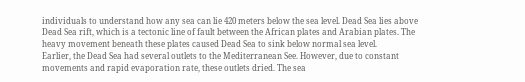individuals to understand how any sea can lie 420 meters below the sea level. Dead Sea lies above Dead Sea rift, which is a tectonic line of fault between the African plates and Arabian plates. The heavy movement beneath these plates caused Dead Sea to sink below normal sea level.
Earlier, the Dead Sea had several outlets to the Mediterranean See. However, due to constant movements and rapid evaporation rate, these outlets dried. The sea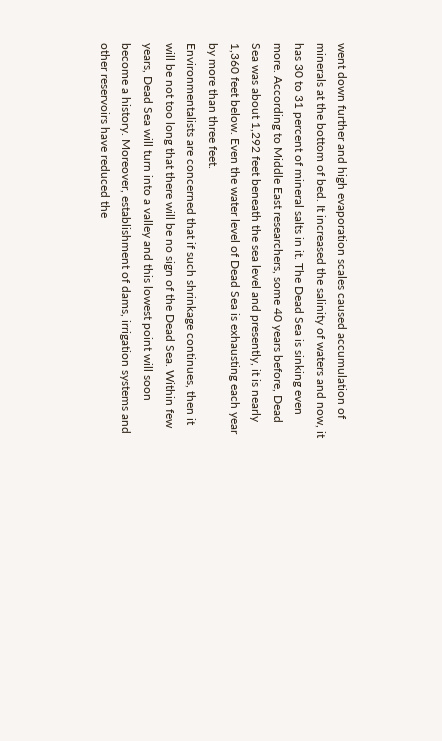went down further and high evaporation scales caused accumulation of minerals at the bottom of bed. It increased the salinity of waters and now, it has 30 to 31 percent of mineral salts in it. The Dead Sea is sinking even more. According to Middle East researchers, some 40 years before, Dead Sea was about 1,292 feet beneath the sea level and presently, it is nearly 1,360 feet below. Even the water level of Dead Sea is exhausting each year by more than three feet.
Environmentalists are concerned that if such shrinkage continues, then it will be not too long that there will be no sign of the Dead Sea. Within few years, Dead Sea will turn into a valley and this lowest point will soon become a history. Moreover, establishment of dams, irrigation systems and other reservoirs have reduced the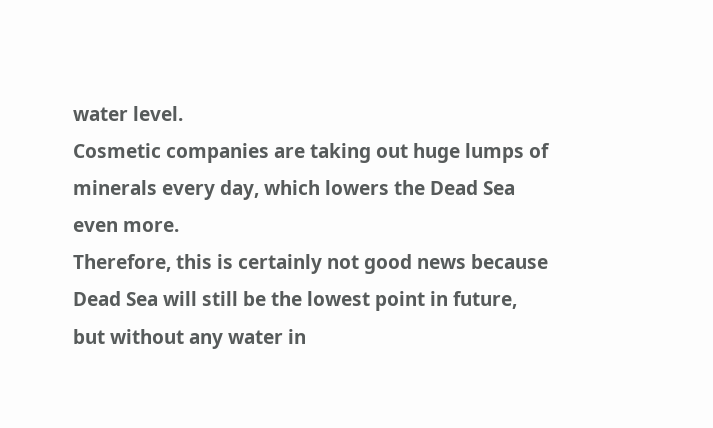water level.
Cosmetic companies are taking out huge lumps of minerals every day, which lowers the Dead Sea even more.
Therefore, this is certainly not good news because Dead Sea will still be the lowest point in future, but without any water in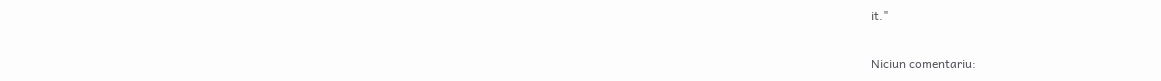it."

Niciun comentariu: